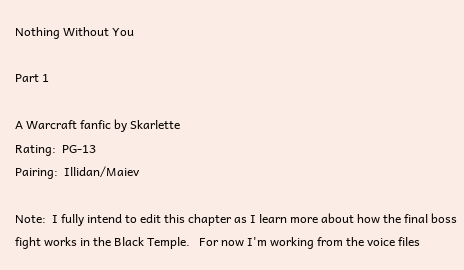Nothing Without You

Part 1

A Warcraft fanfic by Skarlette
Rating:  PG-13
Pairing:  Illidan/Maiev

Note:  I fully intend to edit this chapter as I learn more about how the final boss fight works in the Black Temple.   For now I'm working from the voice files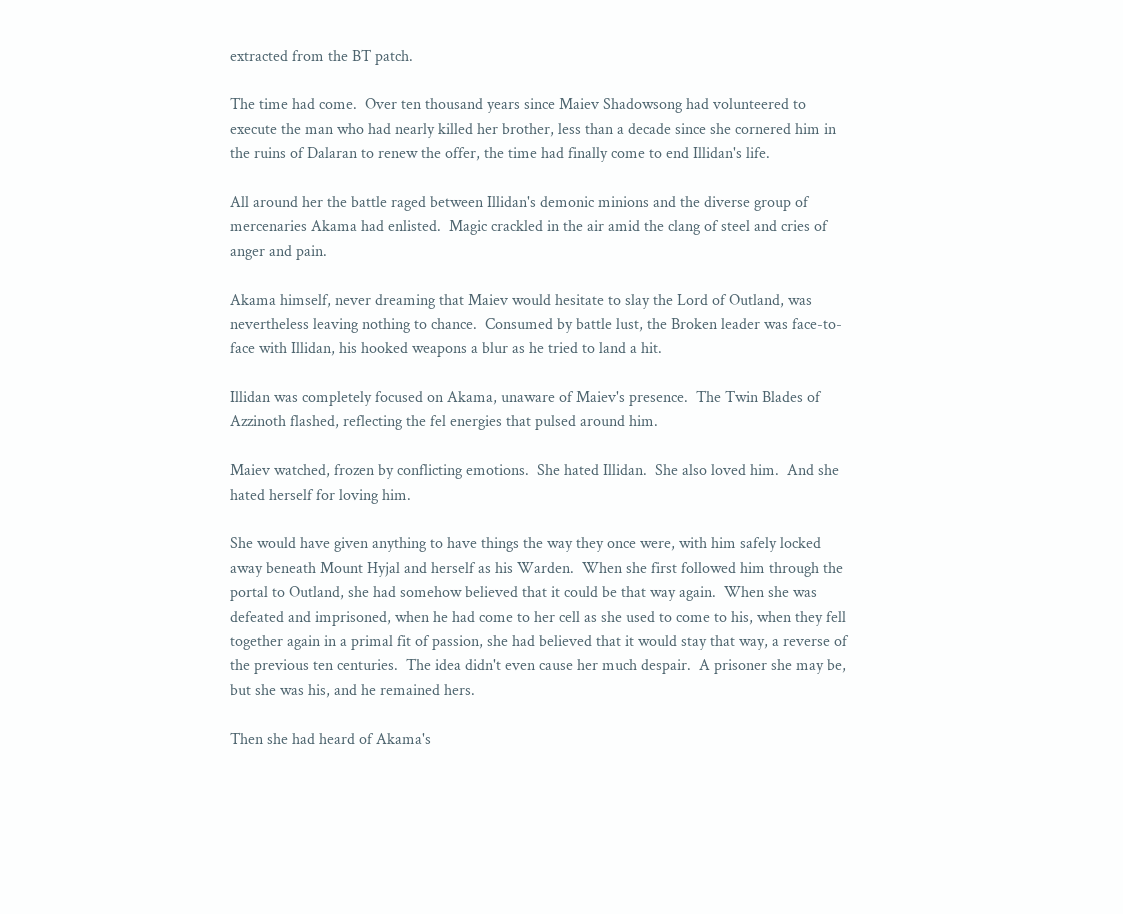extracted from the BT patch.

The time had come.  Over ten thousand years since Maiev Shadowsong had volunteered to execute the man who had nearly killed her brother, less than a decade since she cornered him in the ruins of Dalaran to renew the offer, the time had finally come to end Illidan's life.

All around her the battle raged between Illidan's demonic minions and the diverse group of mercenaries Akama had enlisted.  Magic crackled in the air amid the clang of steel and cries of anger and pain.

Akama himself, never dreaming that Maiev would hesitate to slay the Lord of Outland, was nevertheless leaving nothing to chance.  Consumed by battle lust, the Broken leader was face-to-face with Illidan, his hooked weapons a blur as he tried to land a hit.

Illidan was completely focused on Akama, unaware of Maiev's presence.  The Twin Blades of Azzinoth flashed, reflecting the fel energies that pulsed around him.

Maiev watched, frozen by conflicting emotions.  She hated Illidan.  She also loved him.  And she hated herself for loving him.

She would have given anything to have things the way they once were, with him safely locked away beneath Mount Hyjal and herself as his Warden.  When she first followed him through the portal to Outland, she had somehow believed that it could be that way again.  When she was defeated and imprisoned, when he had come to her cell as she used to come to his, when they fell together again in a primal fit of passion, she had believed that it would stay that way, a reverse of the previous ten centuries.  The idea didn't even cause her much despair.  A prisoner she may be, but she was his, and he remained hers.

Then she had heard of Akama's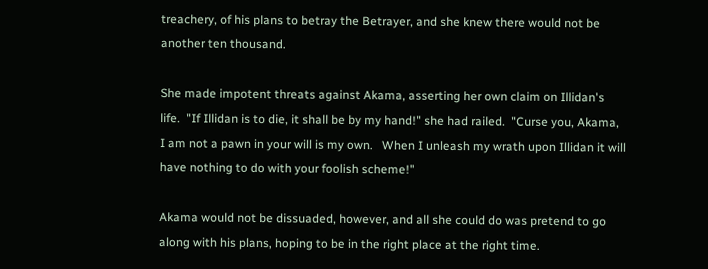treachery, of his plans to betray the Betrayer, and she knew there would not be another ten thousand.

She made impotent threats against Akama, asserting her own claim on Illidan's life.  "If Illidan is to die, it shall be by my hand!" she had railed.  "Curse you, Akama, I am not a pawn in your will is my own.   When I unleash my wrath upon Illidan it will have nothing to do with your foolish scheme!"

Akama would not be dissuaded, however, and all she could do was pretend to go along with his plans, hoping to be in the right place at the right time.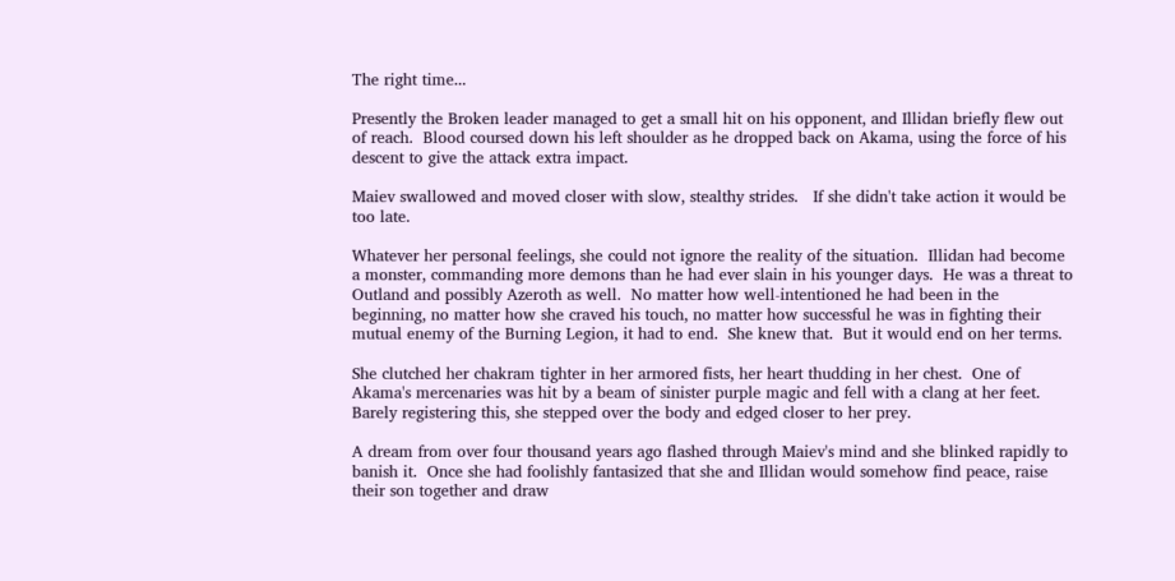The right time...

Presently the Broken leader managed to get a small hit on his opponent, and Illidan briefly flew out of reach.  Blood coursed down his left shoulder as he dropped back on Akama, using the force of his descent to give the attack extra impact.

Maiev swallowed and moved closer with slow, stealthy strides.   If she didn't take action it would be too late.

Whatever her personal feelings, she could not ignore the reality of the situation.  Illidan had become a monster, commanding more demons than he had ever slain in his younger days.  He was a threat to Outland and possibly Azeroth as well.  No matter how well-intentioned he had been in the beginning, no matter how she craved his touch, no matter how successful he was in fighting their mutual enemy of the Burning Legion, it had to end.  She knew that.  But it would end on her terms.

She clutched her chakram tighter in her armored fists, her heart thudding in her chest.  One of Akama's mercenaries was hit by a beam of sinister purple magic and fell with a clang at her feet.  Barely registering this, she stepped over the body and edged closer to her prey.

A dream from over four thousand years ago flashed through Maiev's mind and she blinked rapidly to banish it.  Once she had foolishly fantasized that she and Illidan would somehow find peace, raise their son together and draw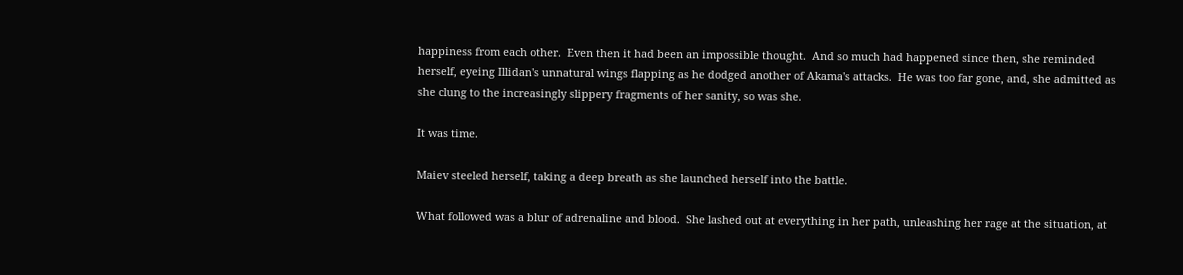happiness from each other.  Even then it had been an impossible thought.  And so much had happened since then, she reminded herself, eyeing Illidan's unnatural wings flapping as he dodged another of Akama's attacks.  He was too far gone, and, she admitted as she clung to the increasingly slippery fragments of her sanity, so was she.

It was time.

Maiev steeled herself, taking a deep breath as she launched herself into the battle.

What followed was a blur of adrenaline and blood.  She lashed out at everything in her path, unleashing her rage at the situation, at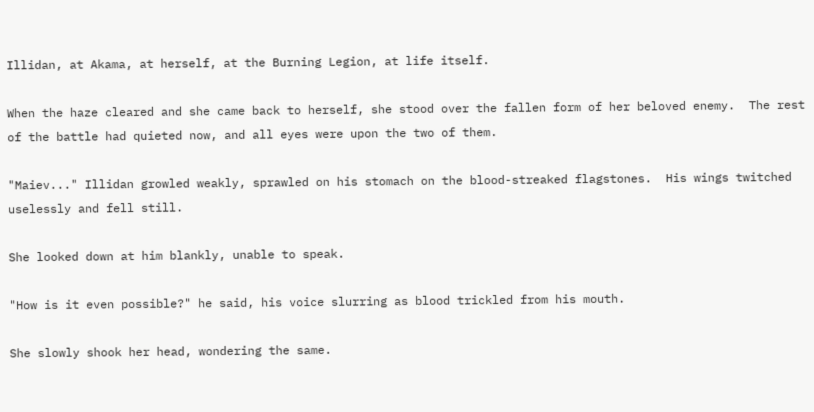Illidan, at Akama, at herself, at the Burning Legion, at life itself.

When the haze cleared and she came back to herself, she stood over the fallen form of her beloved enemy.  The rest of the battle had quieted now, and all eyes were upon the two of them.

"Maiev..." Illidan growled weakly, sprawled on his stomach on the blood-streaked flagstones.  His wings twitched uselessly and fell still.

She looked down at him blankly, unable to speak.

"How is it even possible?" he said, his voice slurring as blood trickled from his mouth.

She slowly shook her head, wondering the same.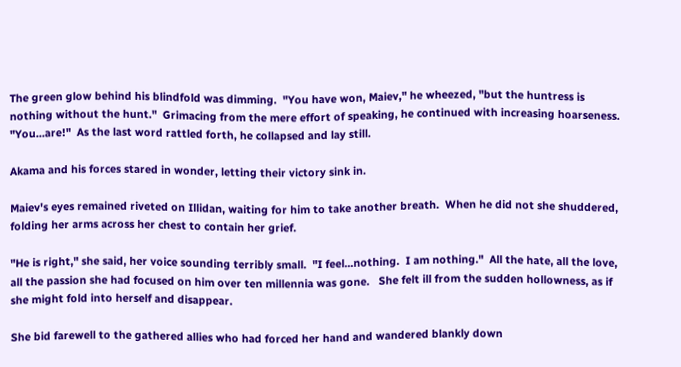The green glow behind his blindfold was dimming.  "You have won, Maiev," he wheezed, "but the huntress is nothing without the hunt."  Grimacing from the mere effort of speaking, he continued with increasing hoarseness.  "You...are!"  As the last word rattled forth, he collapsed and lay still.

Akama and his forces stared in wonder, letting their victory sink in.

Maiev's eyes remained riveted on Illidan, waiting for him to take another breath.  When he did not she shuddered, folding her arms across her chest to contain her grief.

"He is right," she said, her voice sounding terribly small.  "I feel...nothing.  I am nothing."  All the hate, all the love, all the passion she had focused on him over ten millennia was gone.   She felt ill from the sudden hollowness, as if she might fold into herself and disappear.

She bid farewell to the gathered allies who had forced her hand and wandered blankly down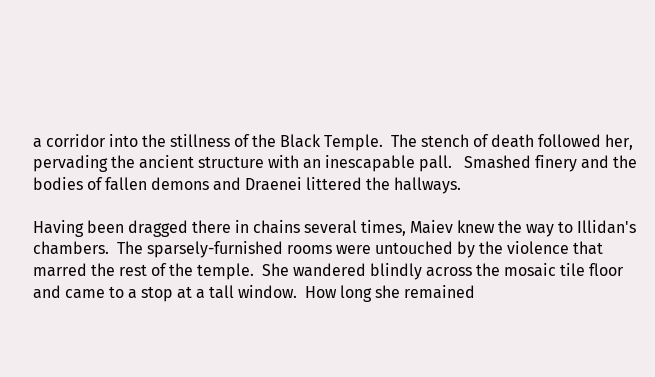a corridor into the stillness of the Black Temple.  The stench of death followed her, pervading the ancient structure with an inescapable pall.   Smashed finery and the bodies of fallen demons and Draenei littered the hallways.

Having been dragged there in chains several times, Maiev knew the way to Illidan's chambers.  The sparsely-furnished rooms were untouched by the violence that marred the rest of the temple.  She wandered blindly across the mosaic tile floor and came to a stop at a tall window.  How long she remained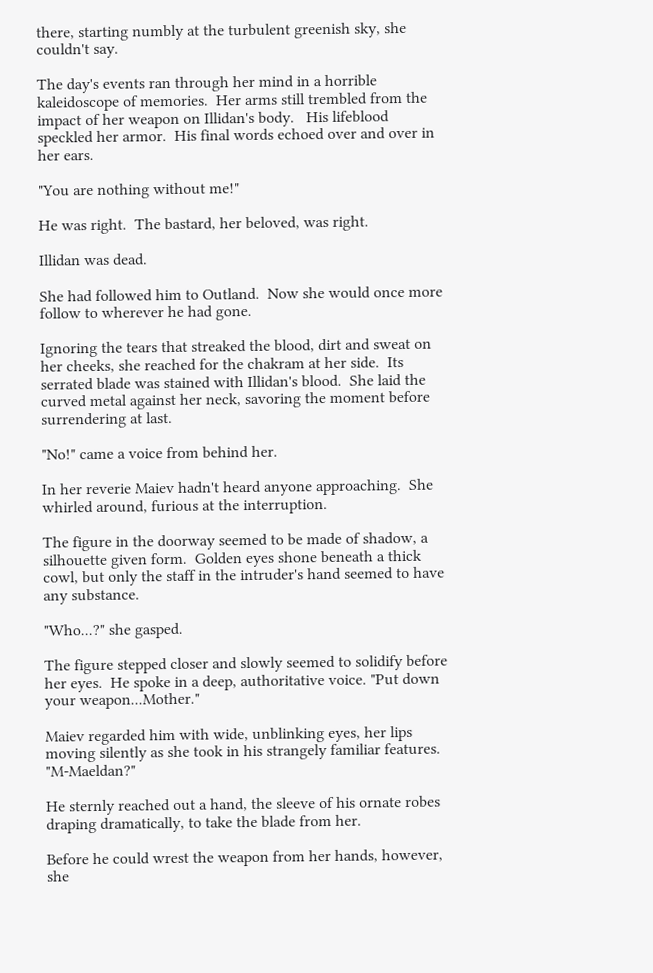there, starting numbly at the turbulent greenish sky, she couldn't say.

The day's events ran through her mind in a horrible kaleidoscope of memories.  Her arms still trembled from the impact of her weapon on Illidan's body.   His lifeblood speckled her armor.  His final words echoed over and over in her ears.

"You are nothing without me!"

He was right.  The bastard, her beloved, was right.

Illidan was dead.

She had followed him to Outland.  Now she would once more follow to wherever he had gone.

Ignoring the tears that streaked the blood, dirt and sweat on her cheeks, she reached for the chakram at her side.  Its serrated blade was stained with Illidan's blood.  She laid the curved metal against her neck, savoring the moment before surrendering at last.

"No!" came a voice from behind her.

In her reverie Maiev hadn't heard anyone approaching.  She whirled around, furious at the interruption.

The figure in the doorway seemed to be made of shadow, a silhouette given form.  Golden eyes shone beneath a thick cowl, but only the staff in the intruder's hand seemed to have any substance.

"Who...?" she gasped.

The figure stepped closer and slowly seemed to solidify before her eyes.  He spoke in a deep, authoritative voice. "Put down your weapon...Mother."

Maiev regarded him with wide, unblinking eyes, her lips moving silently as she took in his strangely familiar features.  "M-Maeldan?"

He sternly reached out a hand, the sleeve of his ornate robes draping dramatically, to take the blade from her.

Before he could wrest the weapon from her hands, however, she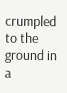crumpled to the ground in a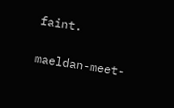faint.

maeldan-meet-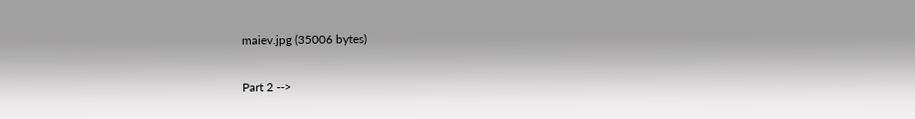maiev.jpg (35006 bytes)

Part 2 -->